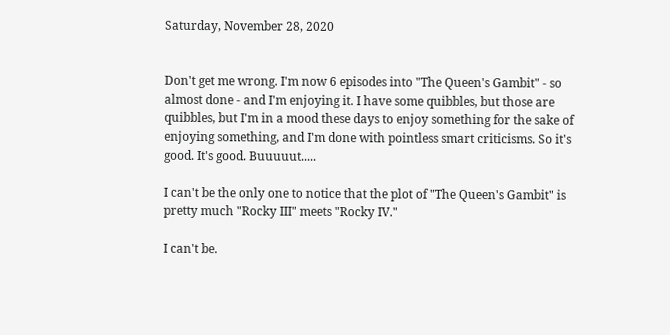Saturday, November 28, 2020


Don't get me wrong. I'm now 6 episodes into "The Queen's Gambit" - so almost done - and I'm enjoying it. I have some quibbles, but those are quibbles, but I'm in a mood these days to enjoy something for the sake of enjoying something, and I'm done with pointless smart criticisms. So it's good. It's good. Buuuuut.....

I can't be the only one to notice that the plot of "The Queen's Gambit" is pretty much "Rocky III" meets "Rocky IV."

I can't be.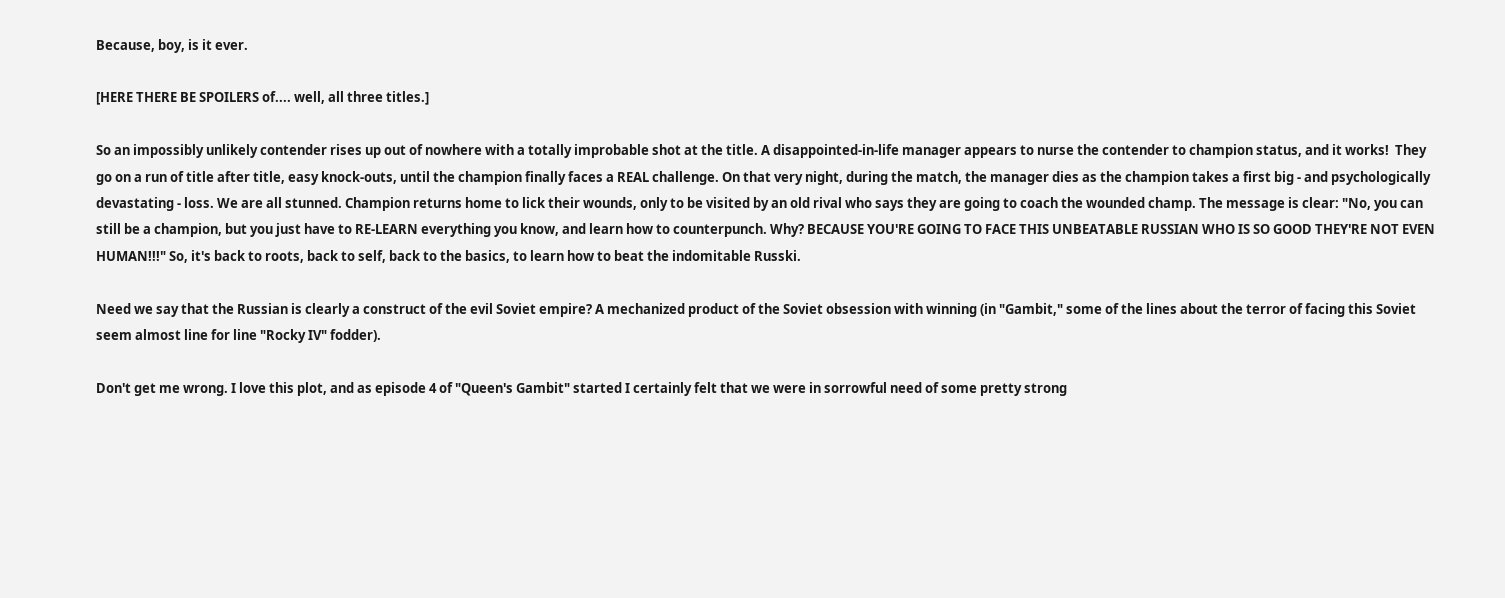Because, boy, is it ever.

[HERE THERE BE SPOILERS of.... well, all three titles.]

So an impossibly unlikely contender rises up out of nowhere with a totally improbable shot at the title. A disappointed-in-life manager appears to nurse the contender to champion status, and it works!  They go on a run of title after title, easy knock-outs, until the champion finally faces a REAL challenge. On that very night, during the match, the manager dies as the champion takes a first big - and psychologically devastating - loss. We are all stunned. Champion returns home to lick their wounds, only to be visited by an old rival who says they are going to coach the wounded champ. The message is clear: "No, you can still be a champion, but you just have to RE-LEARN everything you know, and learn how to counterpunch. Why? BECAUSE YOU'RE GOING TO FACE THIS UNBEATABLE RUSSIAN WHO IS SO GOOD THEY'RE NOT EVEN HUMAN!!!" So, it's back to roots, back to self, back to the basics, to learn how to beat the indomitable Russki.

Need we say that the Russian is clearly a construct of the evil Soviet empire? A mechanized product of the Soviet obsession with winning (in "Gambit," some of the lines about the terror of facing this Soviet seem almost line for line "Rocky IV" fodder).

Don't get me wrong. I love this plot, and as episode 4 of "Queen's Gambit" started I certainly felt that we were in sorrowful need of some pretty strong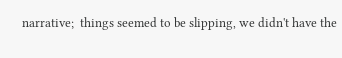narrative;  things seemed to be slipping, we didn't have the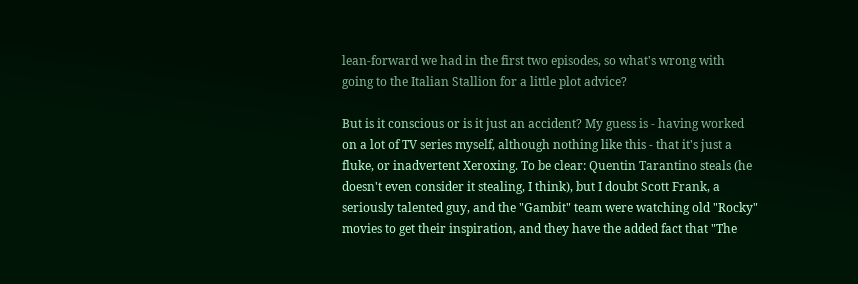lean-forward we had in the first two episodes, so what's wrong with going to the Italian Stallion for a little plot advice?

But is it conscious or is it just an accident? My guess is - having worked on a lot of TV series myself, although nothing like this - that it's just a fluke, or inadvertent Xeroxing. To be clear: Quentin Tarantino steals (he doesn't even consider it stealing, I think), but I doubt Scott Frank, a seriously talented guy, and the "Gambit" team were watching old "Rocky" movies to get their inspiration, and they have the added fact that "The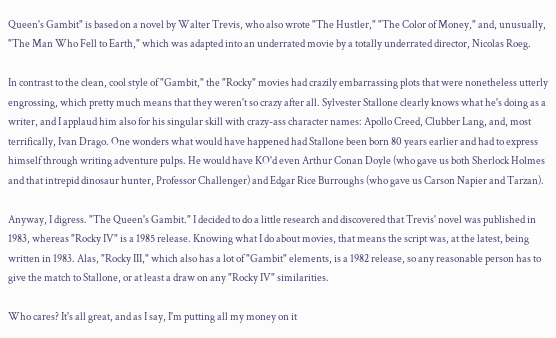Queen's Gambit" is based on a novel by Walter Trevis, who also wrote "The Hustler," "The Color of Money," and, unusually, "The Man Who Fell to Earth," which was adapted into an underrated movie by a totally underrated director, Nicolas Roeg.

In contrast to the clean, cool style of "Gambit," the "Rocky" movies had crazily embarrassing plots that were nonetheless utterly engrossing, which pretty much means that they weren't so crazy after all. Sylvester Stallone clearly knows what he's doing as a writer, and I applaud him also for his singular skill with crazy-ass character names: Apollo Creed, Clubber Lang, and, most terrifically, Ivan Drago. One wonders what would have happened had Stallone been born 80 years earlier and had to express himself through writing adventure pulps. He would have KO'd even Arthur Conan Doyle (who gave us both Sherlock Holmes and that intrepid dinosaur hunter, Professor Challenger) and Edgar Rice Burroughs (who gave us Carson Napier and Tarzan).

Anyway, I digress. "The Queen's Gambit." I decided to do a little research and discovered that Trevis' novel was published in 1983, whereas "Rocky IV" is a 1985 release. Knowing what I do about movies, that means the script was, at the latest, being written in 1983. Alas, "Rocky III," which also has a lot of "Gambit" elements, is a 1982 release, so any reasonable person has to give the match to Stallone, or at least a draw on any "Rocky IV" similarities.

Who cares? It's all great, and as I say, I'm putting all my money on it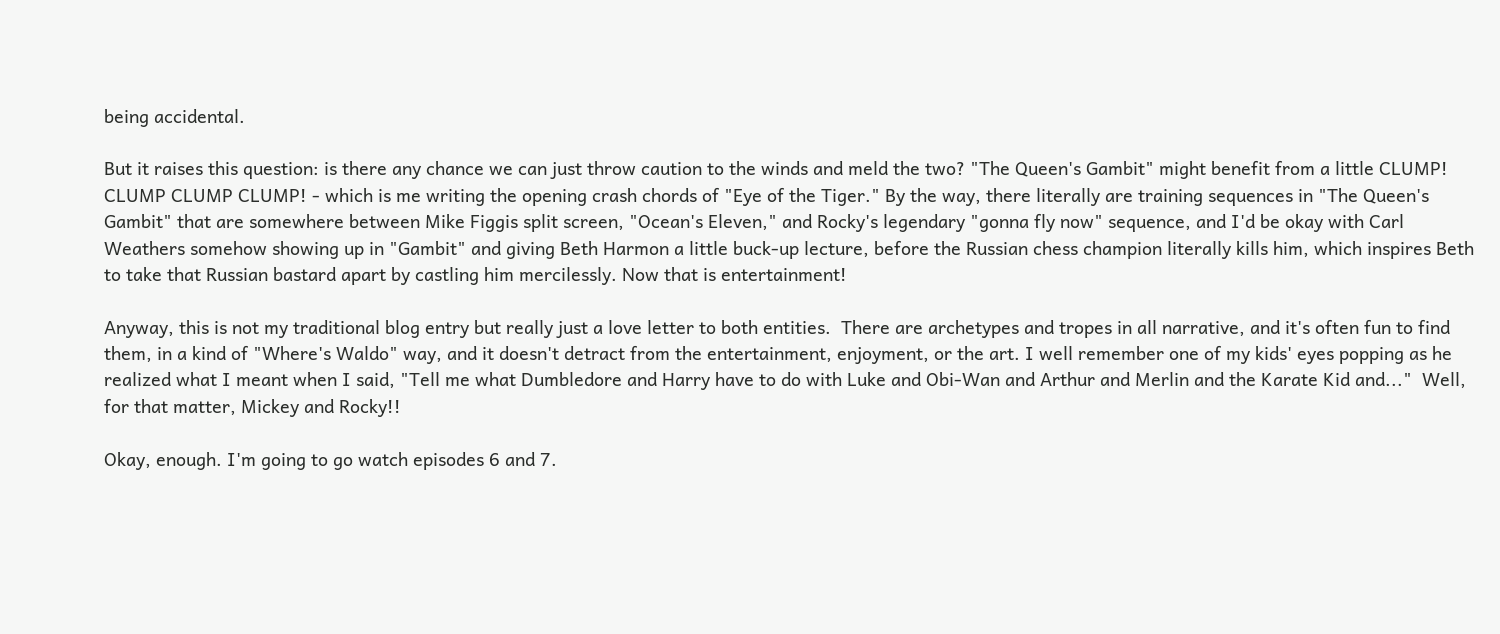being accidental.

But it raises this question: is there any chance we can just throw caution to the winds and meld the two? "The Queen's Gambit" might benefit from a little CLUMP! CLUMP CLUMP CLUMP! - which is me writing the opening crash chords of "Eye of the Tiger." By the way, there literally are training sequences in "The Queen's Gambit" that are somewhere between Mike Figgis split screen, "Ocean's Eleven," and Rocky's legendary "gonna fly now" sequence, and I'd be okay with Carl Weathers somehow showing up in "Gambit" and giving Beth Harmon a little buck-up lecture, before the Russian chess champion literally kills him, which inspires Beth to take that Russian bastard apart by castling him mercilessly. Now that is entertainment!

Anyway, this is not my traditional blog entry but really just a love letter to both entities.  There are archetypes and tropes in all narrative, and it's often fun to find them, in a kind of "Where's Waldo" way, and it doesn't detract from the entertainment, enjoyment, or the art. I well remember one of my kids' eyes popping as he realized what I meant when I said, "Tell me what Dumbledore and Harry have to do with Luke and Obi-Wan and Arthur and Merlin and the Karate Kid and..."  Well, for that matter, Mickey and Rocky!!

Okay, enough. I'm going to go watch episodes 6 and 7.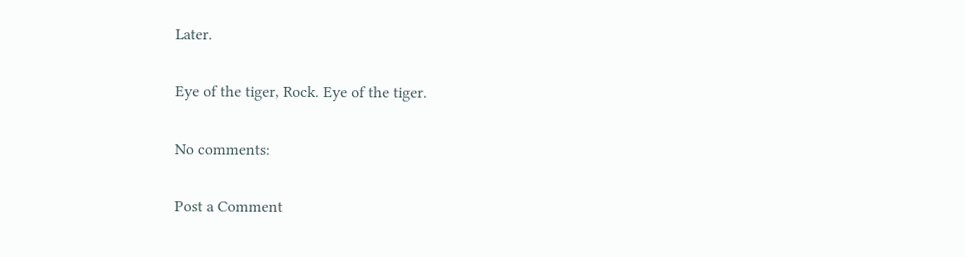Later.

Eye of the tiger, Rock. Eye of the tiger.

No comments:

Post a Comment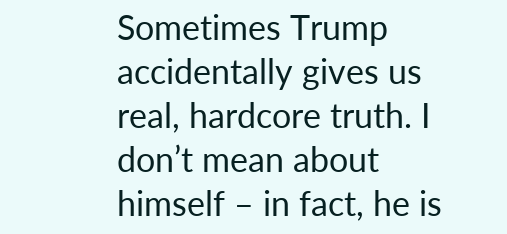Sometimes Trump accidentally gives us real, hardcore truth. I don’t mean about himself – in fact, he is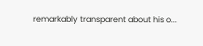remarkably transparent about his o...